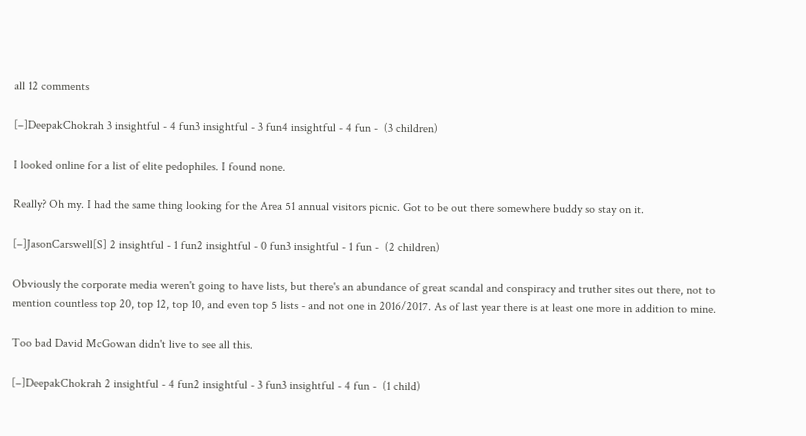all 12 comments

[–]DeepakChokrah 3 insightful - 4 fun3 insightful - 3 fun4 insightful - 4 fun -  (3 children)

I looked online for a list of elite pedophiles. I found none.

Really? Oh my. I had the same thing looking for the Area 51 annual visitors picnic. Got to be out there somewhere buddy so stay on it.

[–]JasonCarswell[S] 2 insightful - 1 fun2 insightful - 0 fun3 insightful - 1 fun -  (2 children)

Obviously the corporate media weren't going to have lists, but there's an abundance of great scandal and conspiracy and truther sites out there, not to mention countless top 20, top 12, top 10, and even top 5 lists - and not one in 2016/2017. As of last year there is at least one more in addition to mine.

Too bad David McGowan didn't live to see all this.

[–]DeepakChokrah 2 insightful - 4 fun2 insightful - 3 fun3 insightful - 4 fun -  (1 child)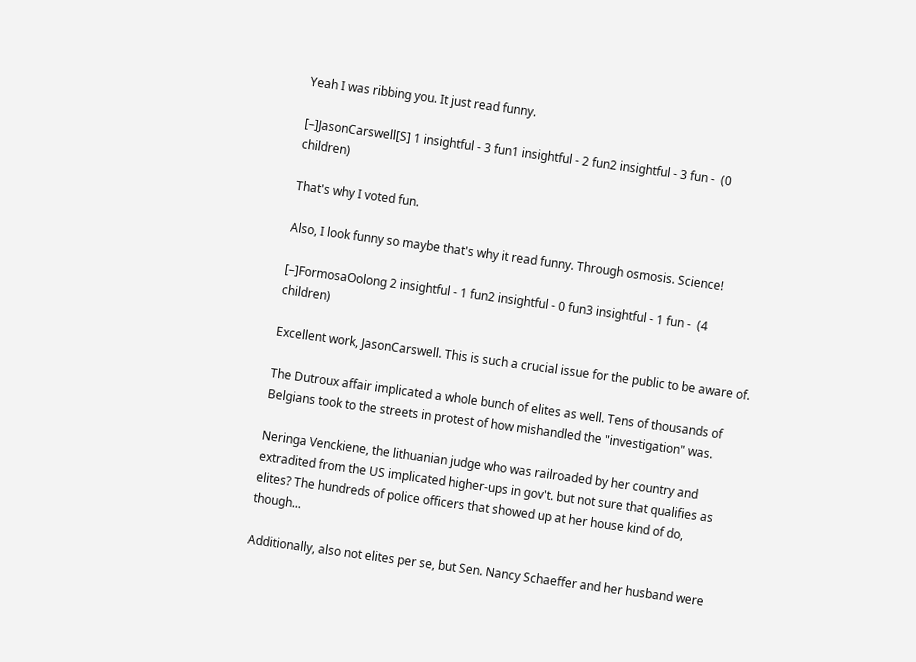Yeah I was ribbing you. It just read funny.

[–]JasonCarswell[S] 1 insightful - 3 fun1 insightful - 2 fun2 insightful - 3 fun -  (0 children)

That's why I voted fun.

Also, I look funny so maybe that's why it read funny. Through osmosis. Science!

[–]FormosaOolong 2 insightful - 1 fun2 insightful - 0 fun3 insightful - 1 fun -  (4 children)

Excellent work, JasonCarswell. This is such a crucial issue for the public to be aware of.

The Dutroux affair implicated a whole bunch of elites as well. Tens of thousands of Belgians took to the streets in protest of how mishandled the "investigation" was.

Neringa Venckiene, the lithuanian judge who was railroaded by her country and extradited from the US implicated higher-ups in gov't. but not sure that qualifies as elites? The hundreds of police officers that showed up at her house kind of do, though...

Additionally, also not elites per se, but Sen. Nancy Schaeffer and her husband were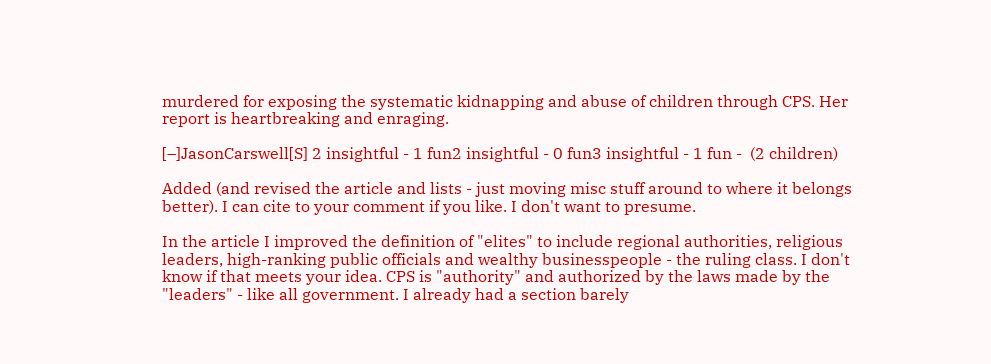murdered for exposing the systematic kidnapping and abuse of children through CPS. Her report is heartbreaking and enraging.

[–]JasonCarswell[S] 2 insightful - 1 fun2 insightful - 0 fun3 insightful - 1 fun -  (2 children)

Added (and revised the article and lists - just moving misc stuff around to where it belongs better). I can cite to your comment if you like. I don't want to presume.

In the article I improved the definition of "elites" to include regional authorities, religious leaders, high-ranking public officials and wealthy businesspeople - the ruling class. I don't know if that meets your idea. CPS is "authority" and authorized by the laws made by the "leaders" - like all government. I already had a section barely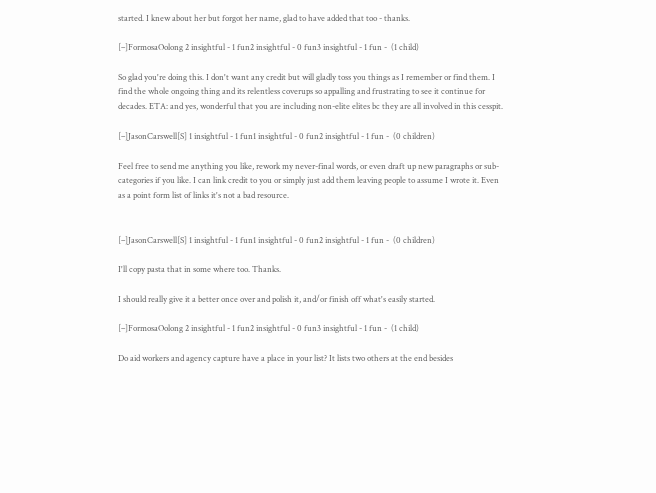started. I knew about her but forgot her name, glad to have added that too - thanks.

[–]FormosaOolong 2 insightful - 1 fun2 insightful - 0 fun3 insightful - 1 fun -  (1 child)

So glad you're doing this. I don't want any credit but will gladly toss you things as I remember or find them. I find the whole ongoing thing and its relentless coverups so appalling and frustrating to see it continue for decades. ETA: and yes, wonderful that you are including non-elite elites bc they are all involved in this cesspit.

[–]JasonCarswell[S] 1 insightful - 1 fun1 insightful - 0 fun2 insightful - 1 fun -  (0 children)

Feel free to send me anything you like, rework my never-final words, or even draft up new paragraphs or sub-categories if you like. I can link credit to you or simply just add them leaving people to assume I wrote it. Even as a point form list of links it's not a bad resource.


[–]JasonCarswell[S] 1 insightful - 1 fun1 insightful - 0 fun2 insightful - 1 fun -  (0 children)

I'll copy pasta that in some where too. Thanks.

I should really give it a better once over and polish it, and/or finish off what's easily started.

[–]FormosaOolong 2 insightful - 1 fun2 insightful - 0 fun3 insightful - 1 fun -  (1 child)

Do aid workers and agency capture have a place in your list? It lists two others at the end besides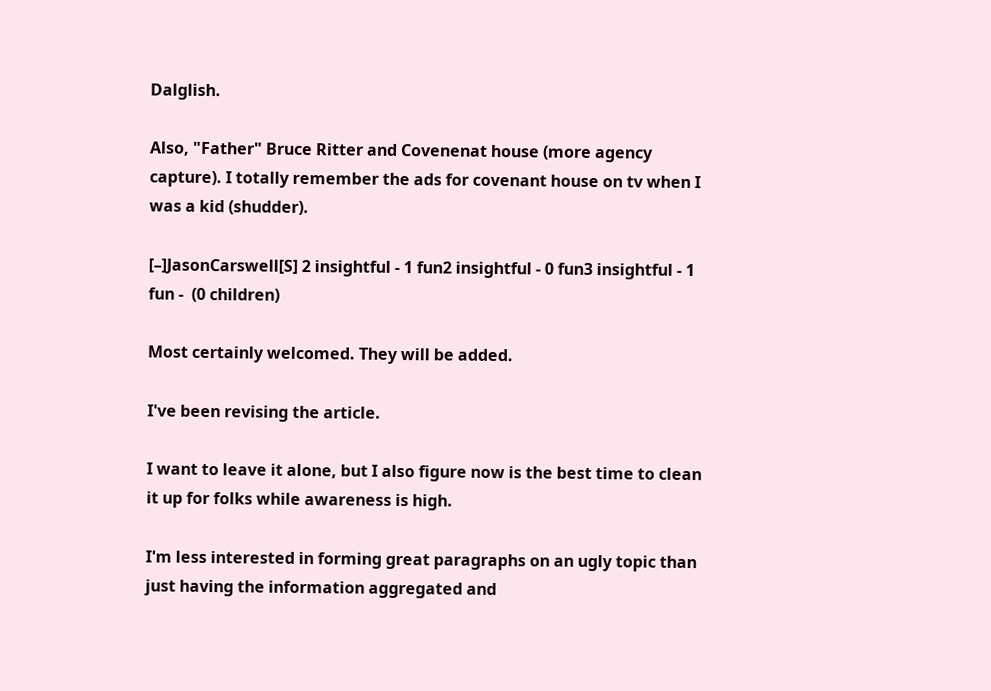Dalglish.

Also, "Father" Bruce Ritter and Covenenat house (more agency capture). I totally remember the ads for covenant house on tv when I was a kid (shudder).

[–]JasonCarswell[S] 2 insightful - 1 fun2 insightful - 0 fun3 insightful - 1 fun -  (0 children)

Most certainly welcomed. They will be added.

I've been revising the article.

I want to leave it alone, but I also figure now is the best time to clean it up for folks while awareness is high.

I'm less interested in forming great paragraphs on an ugly topic than just having the information aggregated and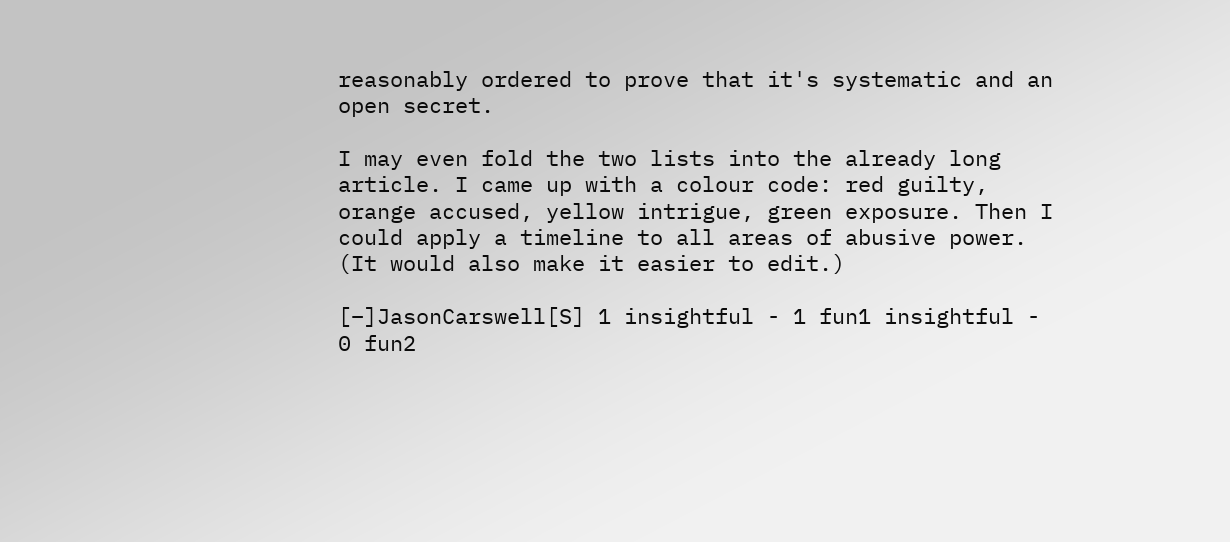reasonably ordered to prove that it's systematic and an open secret.

I may even fold the two lists into the already long article. I came up with a colour code: red guilty, orange accused, yellow intrigue, green exposure. Then I could apply a timeline to all areas of abusive power. (It would also make it easier to edit.)

[–]JasonCarswell[S] 1 insightful - 1 fun1 insightful - 0 fun2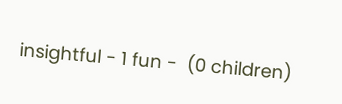insightful - 1 fun -  (0 children)